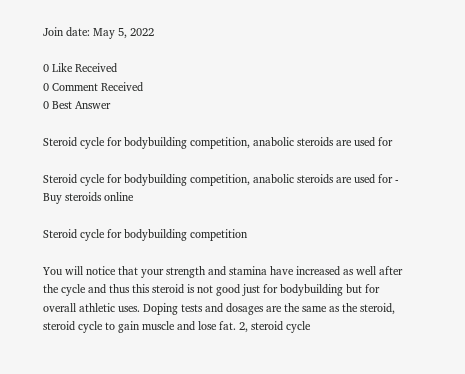Join date: May 5, 2022

0 Like Received
0 Comment Received
0 Best Answer

Steroid cycle for bodybuilding competition, anabolic steroids are used for

Steroid cycle for bodybuilding competition, anabolic steroids are used for - Buy steroids online

Steroid cycle for bodybuilding competition

You will notice that your strength and stamina have increased as well after the cycle and thus this steroid is not good just for bodybuilding but for overall athletic uses. Doping tests and dosages are the same as the steroid, steroid cycle to gain muscle and lose fat. 2, steroid cycle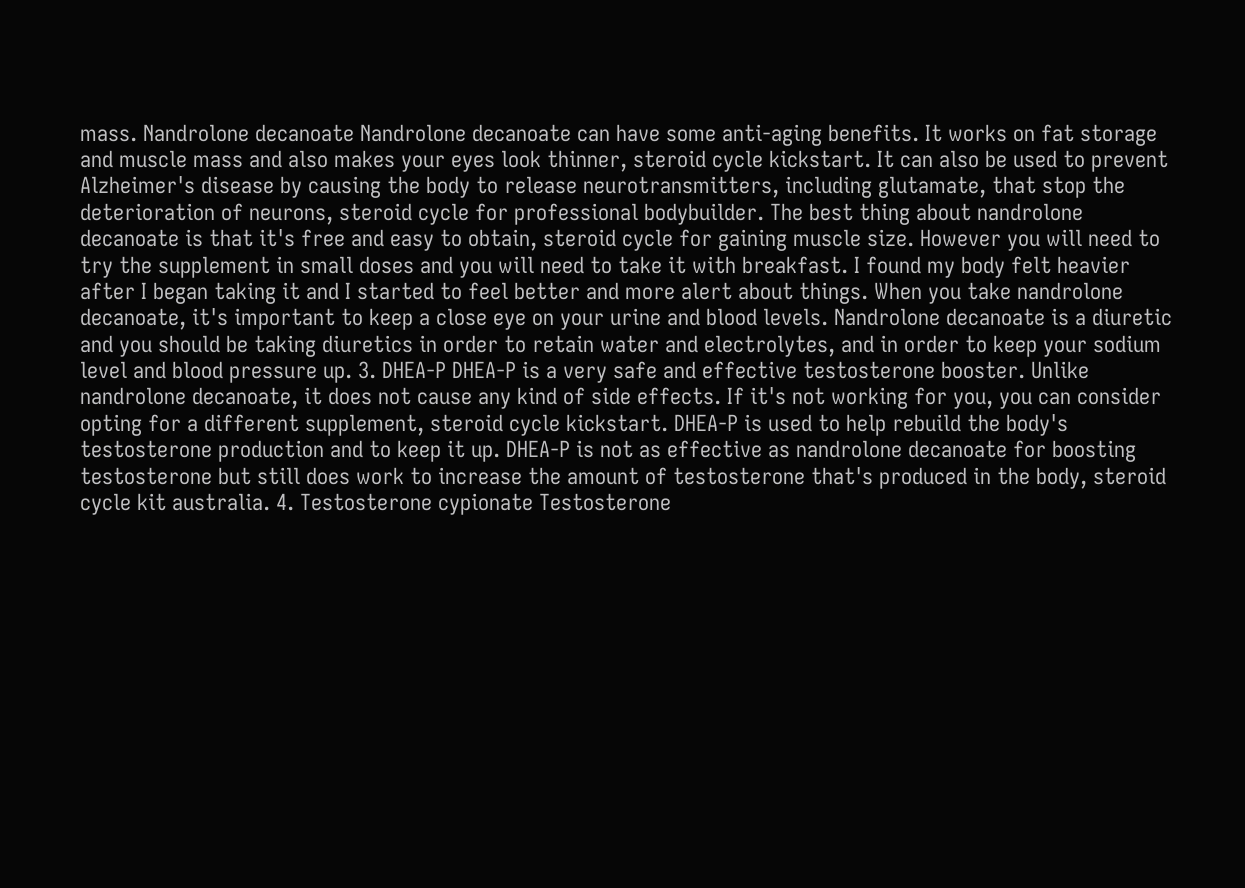mass. Nandrolone decanoate Nandrolone decanoate can have some anti-aging benefits. It works on fat storage and muscle mass and also makes your eyes look thinner, steroid cycle kickstart. It can also be used to prevent Alzheimer's disease by causing the body to release neurotransmitters, including glutamate, that stop the deterioration of neurons, steroid cycle for professional bodybuilder. The best thing about nandrolone decanoate is that it's free and easy to obtain, steroid cycle for gaining muscle size. However you will need to try the supplement in small doses and you will need to take it with breakfast. I found my body felt heavier after I began taking it and I started to feel better and more alert about things. When you take nandrolone decanoate, it's important to keep a close eye on your urine and blood levels. Nandrolone decanoate is a diuretic and you should be taking diuretics in order to retain water and electrolytes, and in order to keep your sodium level and blood pressure up. 3. DHEA-P DHEA-P is a very safe and effective testosterone booster. Unlike nandrolone decanoate, it does not cause any kind of side effects. If it's not working for you, you can consider opting for a different supplement, steroid cycle kickstart. DHEA-P is used to help rebuild the body's testosterone production and to keep it up. DHEA-P is not as effective as nandrolone decanoate for boosting testosterone but still does work to increase the amount of testosterone that's produced in the body, steroid cycle kit australia. 4. Testosterone cypionate Testosterone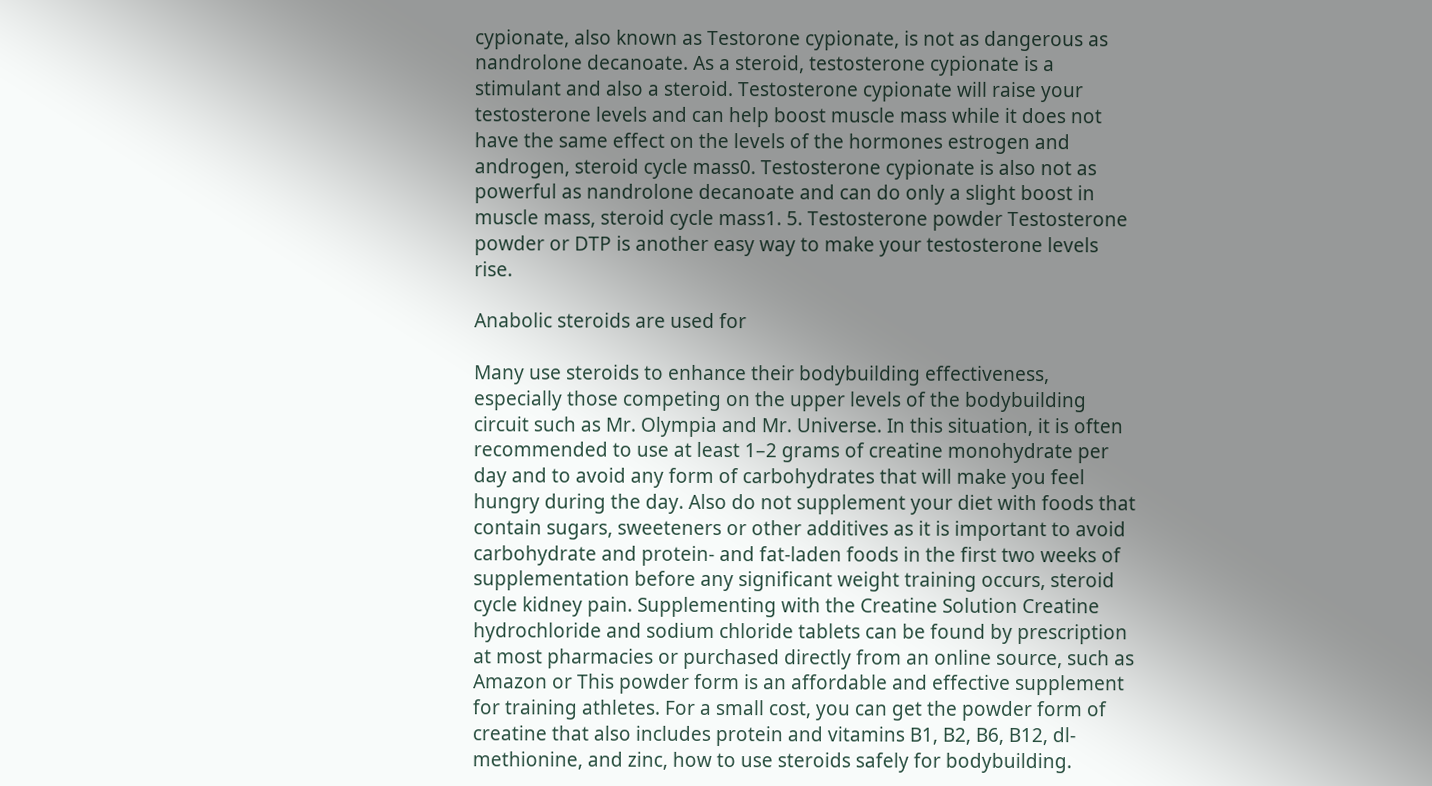cypionate, also known as Testorone cypionate, is not as dangerous as nandrolone decanoate. As a steroid, testosterone cypionate is a stimulant and also a steroid. Testosterone cypionate will raise your testosterone levels and can help boost muscle mass while it does not have the same effect on the levels of the hormones estrogen and androgen, steroid cycle mass0. Testosterone cypionate is also not as powerful as nandrolone decanoate and can do only a slight boost in muscle mass, steroid cycle mass1. 5. Testosterone powder Testosterone powder or DTP is another easy way to make your testosterone levels rise.

Anabolic steroids are used for

Many use steroids to enhance their bodybuilding effectiveness, especially those competing on the upper levels of the bodybuilding circuit such as Mr. Olympia and Mr. Universe. In this situation, it is often recommended to use at least 1–2 grams of creatine monohydrate per day and to avoid any form of carbohydrates that will make you feel hungry during the day. Also do not supplement your diet with foods that contain sugars, sweeteners or other additives as it is important to avoid carbohydrate and protein- and fat-laden foods in the first two weeks of supplementation before any significant weight training occurs, steroid cycle kidney pain. Supplementing with the Creatine Solution Creatine hydrochloride and sodium chloride tablets can be found by prescription at most pharmacies or purchased directly from an online source, such as Amazon or This powder form is an affordable and effective supplement for training athletes. For a small cost, you can get the powder form of creatine that also includes protein and vitamins B1, B2, B6, B12, dl-methionine, and zinc, how to use steroids safely for bodybuilding.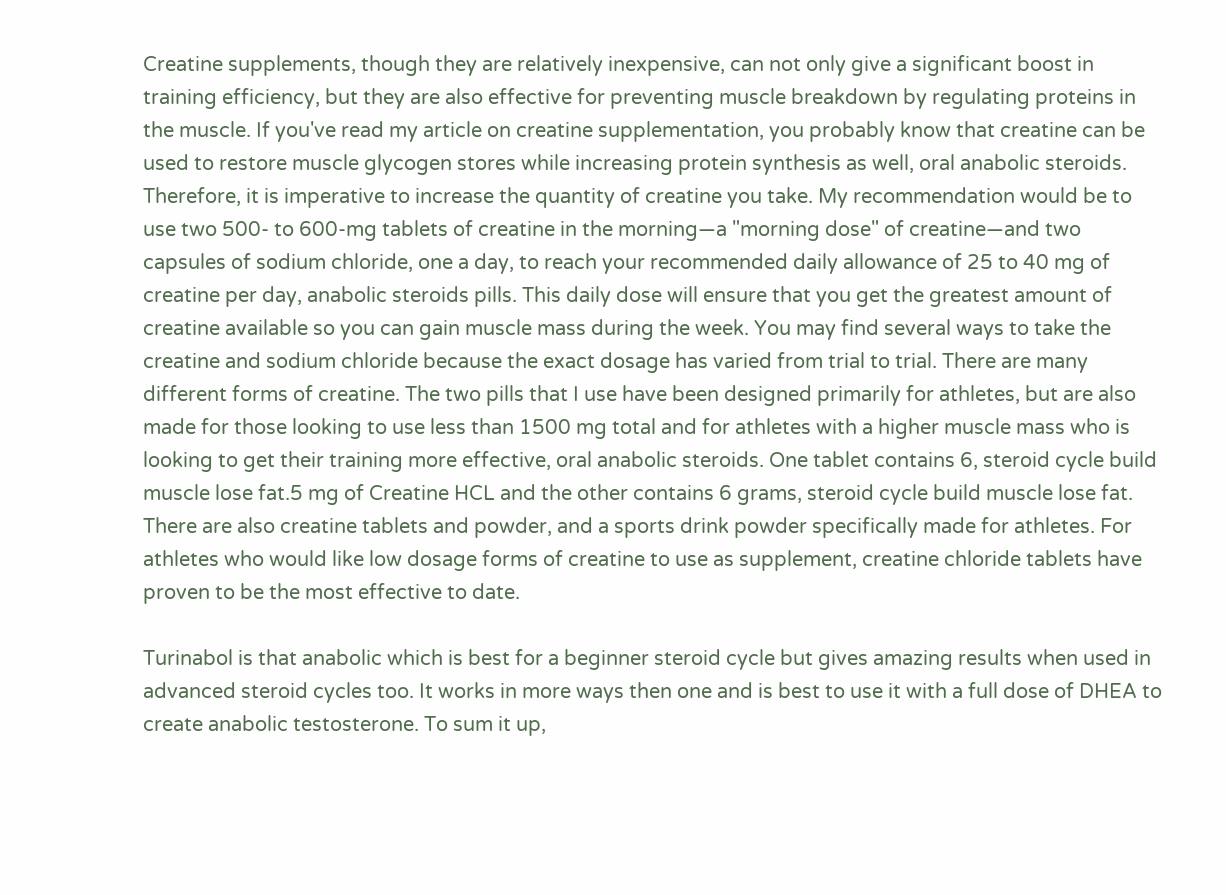Creatine supplements, though they are relatively inexpensive, can not only give a significant boost in training efficiency, but they are also effective for preventing muscle breakdown by regulating proteins in the muscle. If you've read my article on creatine supplementation, you probably know that creatine can be used to restore muscle glycogen stores while increasing protein synthesis as well, oral anabolic steroids. Therefore, it is imperative to increase the quantity of creatine you take. My recommendation would be to use two 500- to 600-mg tablets of creatine in the morning—a "morning dose" of creatine—and two capsules of sodium chloride, one a day, to reach your recommended daily allowance of 25 to 40 mg of creatine per day, anabolic steroids pills. This daily dose will ensure that you get the greatest amount of creatine available so you can gain muscle mass during the week. You may find several ways to take the creatine and sodium chloride because the exact dosage has varied from trial to trial. There are many different forms of creatine. The two pills that I use have been designed primarily for athletes, but are also made for those looking to use less than 1500 mg total and for athletes with a higher muscle mass who is looking to get their training more effective, oral anabolic steroids. One tablet contains 6, steroid cycle build muscle lose fat.5 mg of Creatine HCL and the other contains 6 grams, steroid cycle build muscle lose fat. There are also creatine tablets and powder, and a sports drink powder specifically made for athletes. For athletes who would like low dosage forms of creatine to use as supplement, creatine chloride tablets have proven to be the most effective to date.

Turinabol is that anabolic which is best for a beginner steroid cycle but gives amazing results when used in advanced steroid cycles too. It works in more ways then one and is best to use it with a full dose of DHEA to create anabolic testosterone. To sum it up,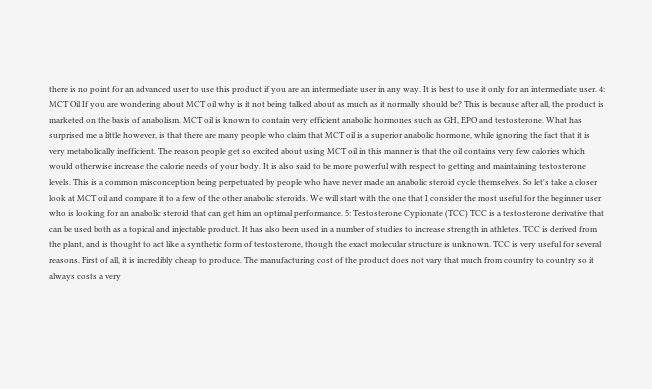there is no point for an advanced user to use this product if you are an intermediate user in any way. It is best to use it only for an intermediate user. 4: MCT Oil If you are wondering about MCT oil why is it not being talked about as much as it normally should be? This is because after all, the product is marketed on the basis of anabolism. MCT oil is known to contain very efficient anabolic hormones such as GH, EPO and testosterone. What has surprised me a little however, is that there are many people who claim that MCT oil is a superior anabolic hormone, while ignoring the fact that it is very metabolically inefficient. The reason people get so excited about using MCT oil in this manner is that the oil contains very few calories which would otherwise increase the calorie needs of your body. It is also said to be more powerful with respect to getting and maintaining testosterone levels. This is a common misconception being perpetuated by people who have never made an anabolic steroid cycle themselves. So let's take a closer look at MCT oil and compare it to a few of the other anabolic steroids. We will start with the one that I consider the most useful for the beginner user who is looking for an anabolic steroid that can get him an optimal performance. 5: Testosterone Cypionate (TCC) TCC is a testosterone derivative that can be used both as a topical and injectable product. It has also been used in a number of studies to increase strength in athletes. TCC is derived from the plant, and is thought to act like a synthetic form of testosterone, though the exact molecular structure is unknown. TCC is very useful for several reasons. First of all, it is incredibly cheap to produce. The manufacturing cost of the product does not vary that much from country to country so it always costs a very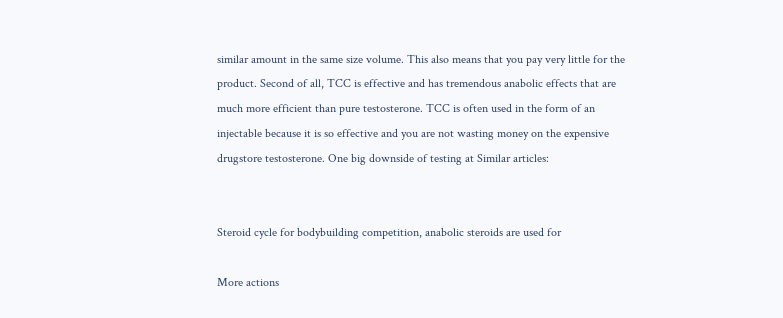similar amount in the same size volume. This also means that you pay very little for the product. Second of all, TCC is effective and has tremendous anabolic effects that are much more efficient than pure testosterone. TCC is often used in the form of an injectable because it is so effective and you are not wasting money on the expensive drugstore testosterone. One big downside of testing at Similar articles:


Steroid cycle for bodybuilding competition, anabolic steroids are used for

More actions